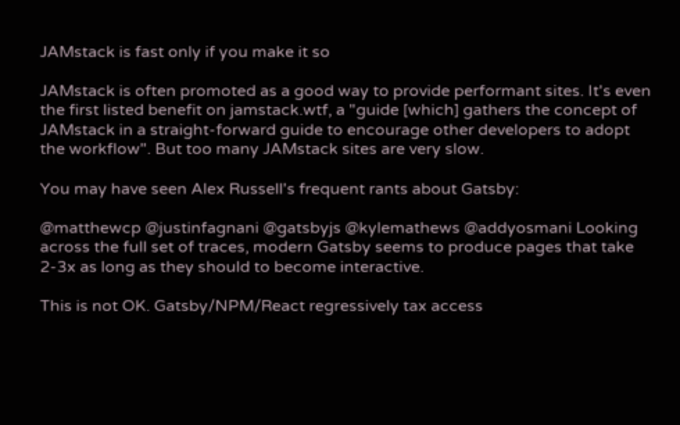JAMstack is fast only if you make it so

JAMstack is often promoted as a good way to provide performant sites. It's even the first listed benefit on jamstack.wtf, a "guide [which] gathers the concept of JAMstack in a straight-forward guide to encourage other developers to adopt the workflow". But too many JAMstack sites are very slow.

You may have seen Alex Russell's frequent rants about Gatsby:

@matthewcp @justinfagnani @gatsbyjs @kylemathews @addyosmani Looking across the full set of traces, modern Gatsby seems to produce pages that take 2-3x as long as they should to become interactive.

This is not OK. Gatsby/NPM/React regressively tax access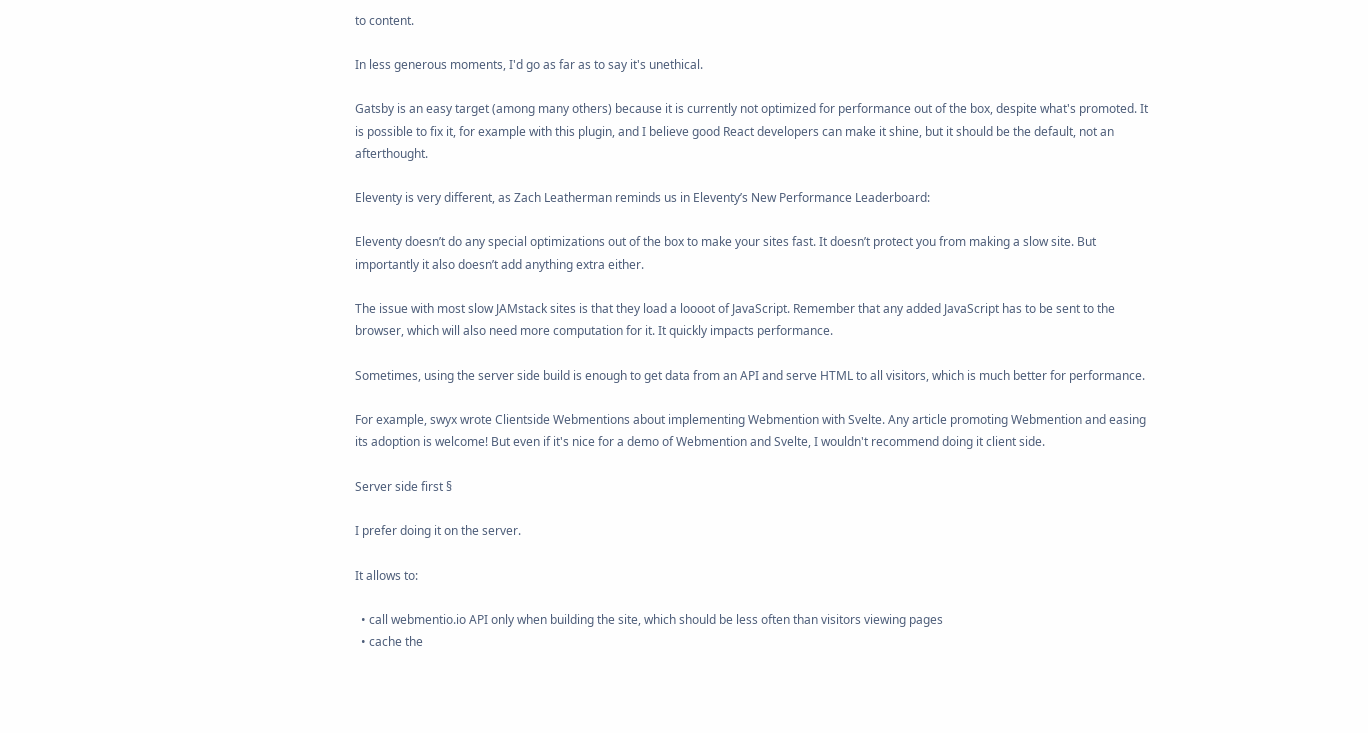to content.

In less generous moments, I'd go as far as to say it's unethical.

Gatsby is an easy target (among many others) because it is currently not optimized for performance out of the box, despite what's promoted. It is possible to fix it, for example with this plugin, and I believe good React developers can make it shine, but it should be the default, not an afterthought.

Eleventy is very different, as Zach Leatherman reminds us in Eleventy’s New Performance Leaderboard:

Eleventy doesn’t do any special optimizations out of the box to make your sites fast. It doesn’t protect you from making a slow site. But importantly it also doesn’t add anything extra either.

The issue with most slow JAMstack sites is that they load a loooot of JavaScript. Remember that any added JavaScript has to be sent to the browser, which will also need more computation for it. It quickly impacts performance.

Sometimes, using the server side build is enough to get data from an API and serve HTML to all visitors, which is much better for performance.

For example, swyx wrote Clientside Webmentions about implementing Webmention with Svelte. Any article promoting Webmention and easing its adoption is welcome! But even if it's nice for a demo of Webmention and Svelte, I wouldn't recommend doing it client side.

Server side first §

I prefer doing it on the server.

It allows to:

  • call webmentio.io API only when building the site, which should be less often than visitors viewing pages
  • cache the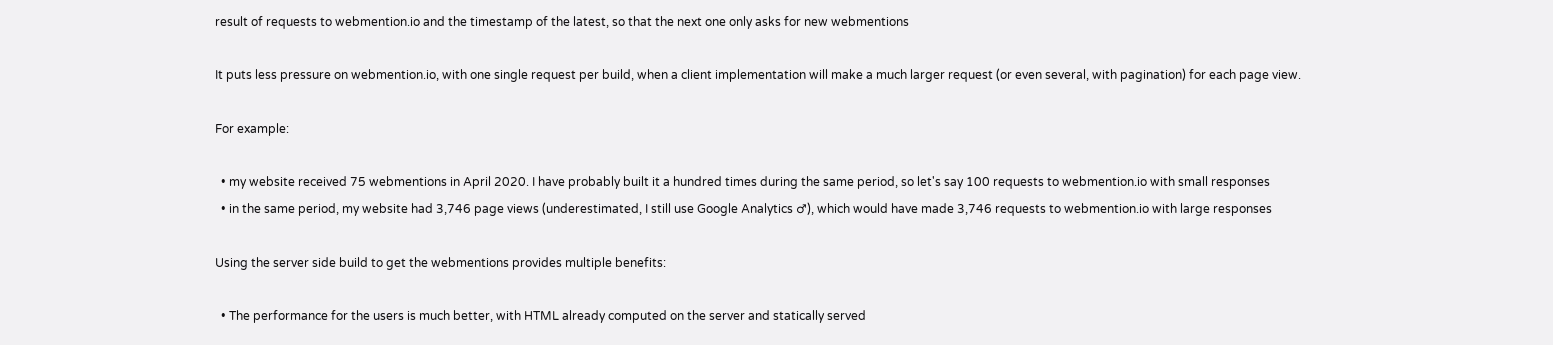result of requests to webmention.io and the timestamp of the latest, so that the next one only asks for new webmentions

It puts less pressure on webmention.io, with one single request per build, when a client implementation will make a much larger request (or even several, with pagination) for each page view.

For example:

  • my website received 75 webmentions in April 2020. I have probably built it a hundred times during the same period, so let's say 100 requests to webmention.io with small responses
  • in the same period, my website had 3,746 page views (underestimated, I still use Google Analytics ♂), which would have made 3,746 requests to webmention.io with large responses

Using the server side build to get the webmentions provides multiple benefits:

  • The performance for the users is much better, with HTML already computed on the server and statically served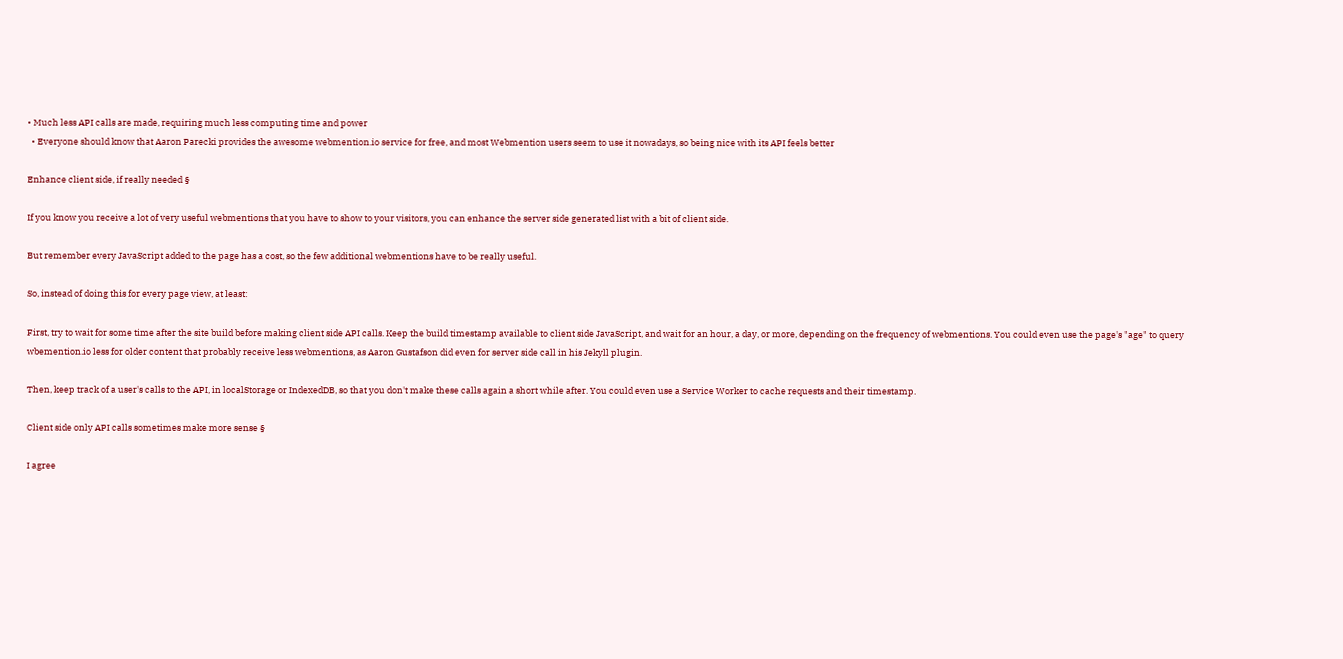• Much less API calls are made, requiring much less computing time and power
  • Everyone should know that Aaron Parecki provides the awesome webmention.io service for free, and most Webmention users seem to use it nowadays, so being nice with its API feels better

Enhance client side, if really needed §

If you know you receive a lot of very useful webmentions that you have to show to your visitors, you can enhance the server side generated list with a bit of client side.

But remember every JavaScript added to the page has a cost, so the few additional webmentions have to be really useful.

So, instead of doing this for every page view, at least:

First, try to wait for some time after the site build before making client side API calls. Keep the build timestamp available to client side JavaScript, and wait for an hour, a day, or more, depending on the frequency of webmentions. You could even use the page's "age" to query wbemention.io less for older content that probably receive less webmentions, as Aaron Gustafson did even for server side call in his Jekyll plugin.

Then, keep track of a user's calls to the API, in localStorage or IndexedDB, so that you don't make these calls again a short while after. You could even use a Service Worker to cache requests and their timestamp.

Client side only API calls sometimes make more sense §

I agree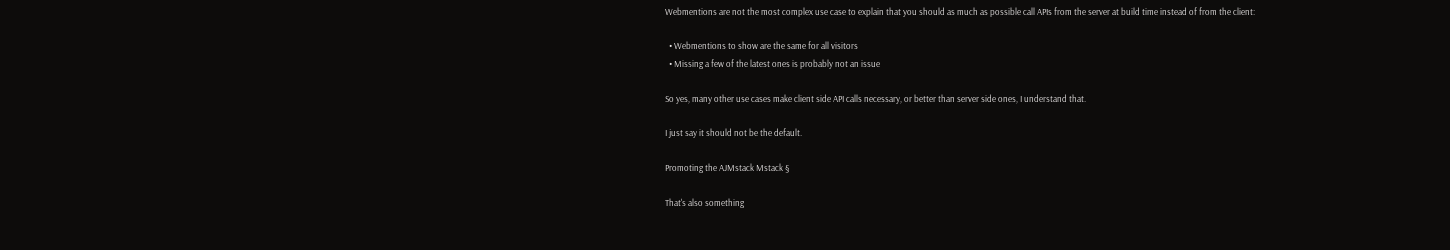Webmentions are not the most complex use case to explain that you should as much as possible call APIs from the server at build time instead of from the client:

  • Webmentions to show are the same for all visitors
  • Missing a few of the latest ones is probably not an issue

So yes, many other use cases make client side API calls necessary, or better than server side ones, I understand that.

I just say it should not be the default.

Promoting the AJMstack Mstack §

That's also something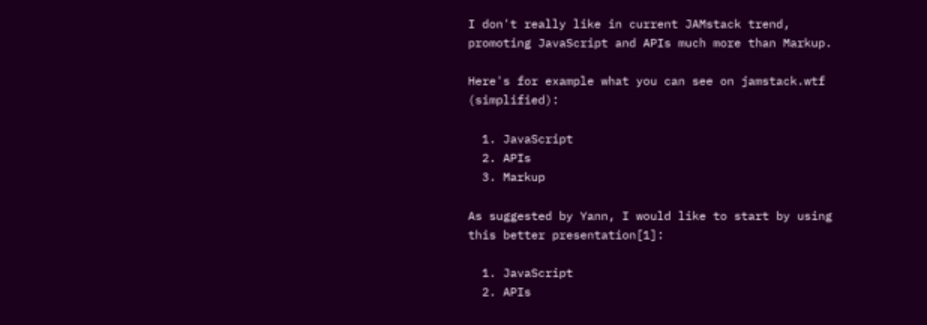I don't really like in current JAMstack trend, promoting JavaScript and APIs much more than Markup.

Here's for example what you can see on jamstack.wtf (simplified):

  1. JavaScript
  2. APIs
  3. Markup

As suggested by Yann, I would like to start by using this better presentation[1]:

  1. JavaScript
  2. APIs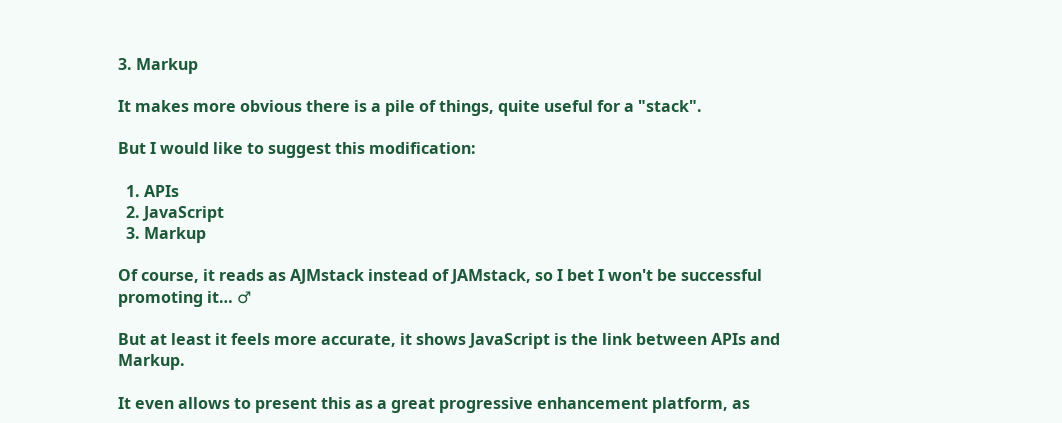3. Markup

It makes more obvious there is a pile of things, quite useful for a "stack".

But I would like to suggest this modification:

  1. APIs
  2. JavaScript
  3. Markup

Of course, it reads as AJMstack instead of JAMstack, so I bet I won't be successful promoting it… ♂

But at least it feels more accurate, it shows JavaScript is the link between APIs and Markup.

It even allows to present this as a great progressive enhancement platform, as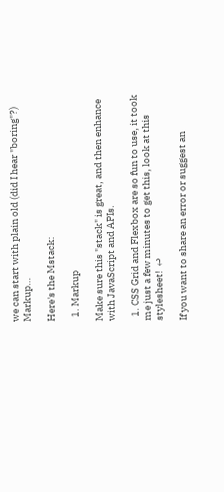we can start with plain old (did I hear "boring"?) Markup…

Here's the Mstack:

  1. Markup

Make sure this "stack" is great, and then enhance with JavaScript and APIs.

  1. CSS Grid and Flexbox are so fun to use, it took me just a few minutes to get this, look at this stylesheet!  ↩

If you want to share an error or suggest an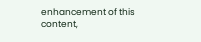enhancement of this content,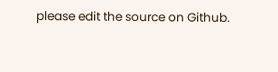please edit the source on Github.